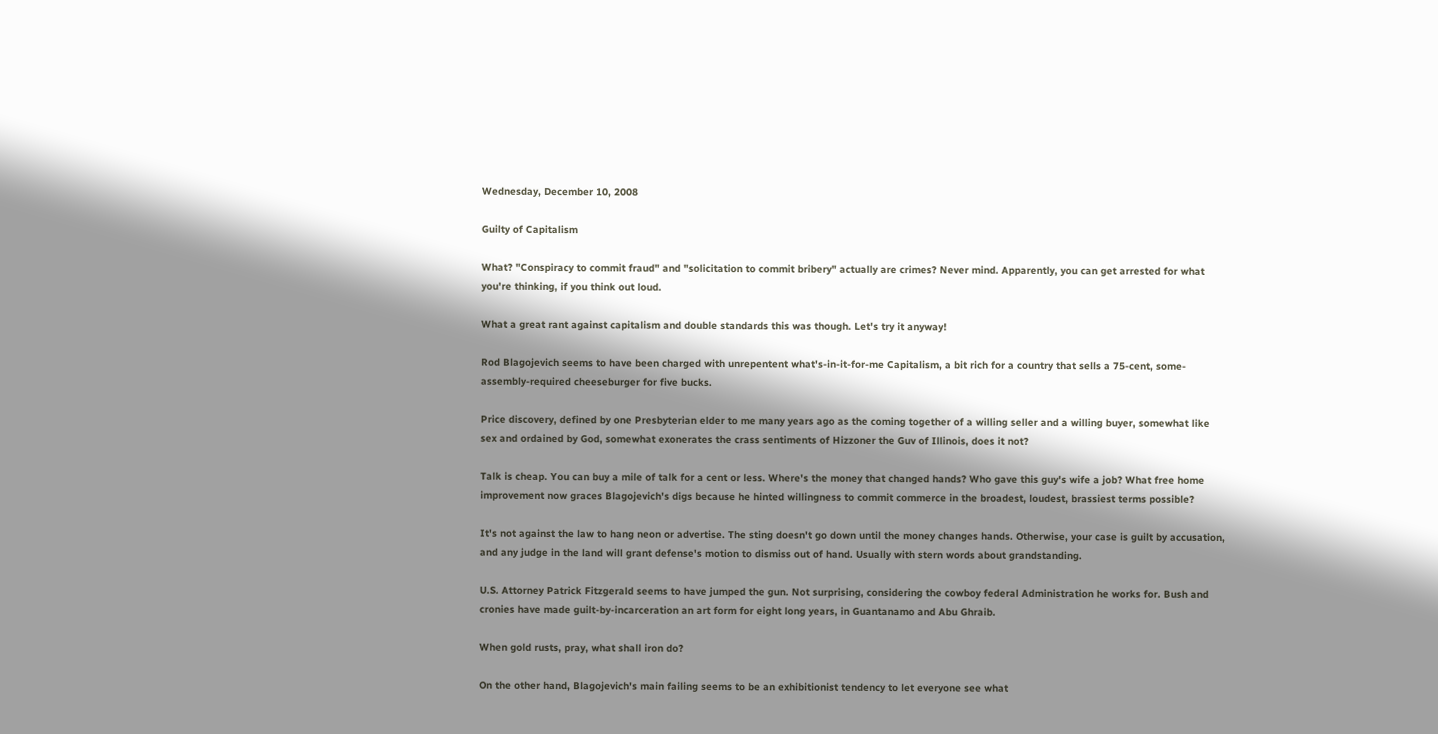Wednesday, December 10, 2008

Guilty of Capitalism

What? "Conspiracy to commit fraud" and "solicitation to commit bribery" actually are crimes? Never mind. Apparently, you can get arrested for what you're thinking, if you think out loud.

What a great rant against capitalism and double standards this was though. Let's try it anyway!

Rod Blagojevich seems to have been charged with unrepentent what's-in-it-for-me Capitalism, a bit rich for a country that sells a 75-cent, some-assembly-required cheeseburger for five bucks.

Price discovery, defined by one Presbyterian elder to me many years ago as the coming together of a willing seller and a willing buyer, somewhat like sex and ordained by God, somewhat exonerates the crass sentiments of Hizzoner the Guv of Illinois, does it not?

Talk is cheap. You can buy a mile of talk for a cent or less. Where's the money that changed hands? Who gave this guy's wife a job? What free home improvement now graces Blagojevich's digs because he hinted willingness to commit commerce in the broadest, loudest, brassiest terms possible?

It's not against the law to hang neon or advertise. The sting doesn't go down until the money changes hands. Otherwise, your case is guilt by accusation, and any judge in the land will grant defense's motion to dismiss out of hand. Usually with stern words about grandstanding.

U.S. Attorney Patrick Fitzgerald seems to have jumped the gun. Not surprising, considering the cowboy federal Administration he works for. Bush and cronies have made guilt-by-incarceration an art form for eight long years, in Guantanamo and Abu Ghraib.

When gold rusts, pray, what shall iron do?

On the other hand, Blagojevich's main failing seems to be an exhibitionist tendency to let everyone see what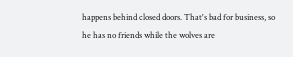happens behind closed doors. That's bad for business, so he has no friends while the wolves are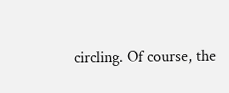circling. Of course, the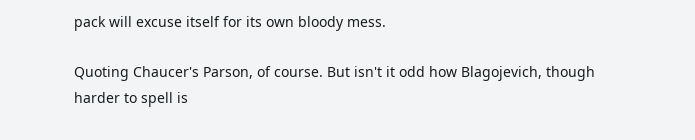pack will excuse itself for its own bloody mess.

Quoting Chaucer's Parson, of course. But isn't it odd how Blagojevich, though harder to spell is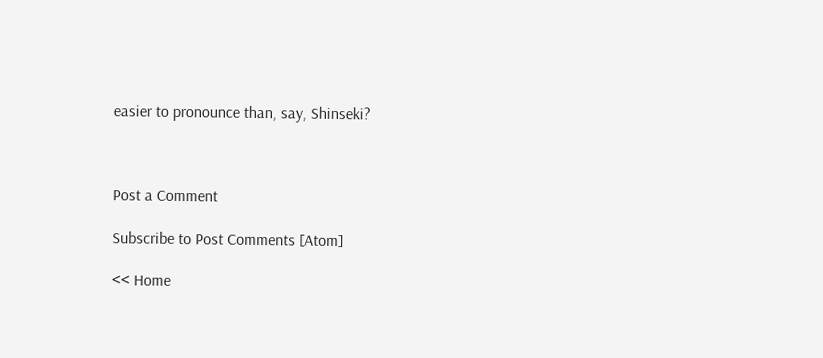easier to pronounce than, say, Shinseki?



Post a Comment

Subscribe to Post Comments [Atom]

<< Home